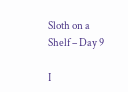Sloth on a Shelf – Day 9

I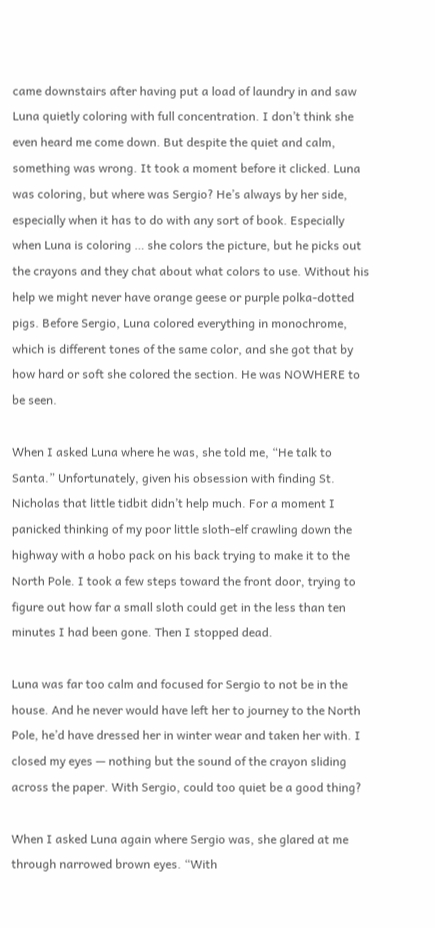came downstairs after having put a load of laundry in and saw Luna quietly coloring with full concentration. I don’t think she even heard me come down. But despite the quiet and calm, something was wrong. It took a moment before it clicked. Luna was coloring, but where was Sergio? He’s always by her side, especially when it has to do with any sort of book. Especially when Luna is coloring … she colors the picture, but he picks out the crayons and they chat about what colors to use. Without his help we might never have orange geese or purple polka-dotted pigs. Before Sergio, Luna colored everything in monochrome, which is different tones of the same color, and she got that by how hard or soft she colored the section. He was NOWHERE to be seen.

When I asked Luna where he was, she told me, “He talk to Santa.” Unfortunately, given his obsession with finding St. Nicholas that little tidbit didn’t help much. For a moment I panicked thinking of my poor little sloth-elf crawling down the highway with a hobo pack on his back trying to make it to the North Pole. I took a few steps toward the front door, trying to figure out how far a small sloth could get in the less than ten minutes I had been gone. Then I stopped dead.

Luna was far too calm and focused for Sergio to not be in the house. And he never would have left her to journey to the North Pole, he’d have dressed her in winter wear and taken her with. I closed my eyes — nothing but the sound of the crayon sliding across the paper. With Sergio, could too quiet be a good thing?

When I asked Luna again where Sergio was, she glared at me through narrowed brown eyes. “With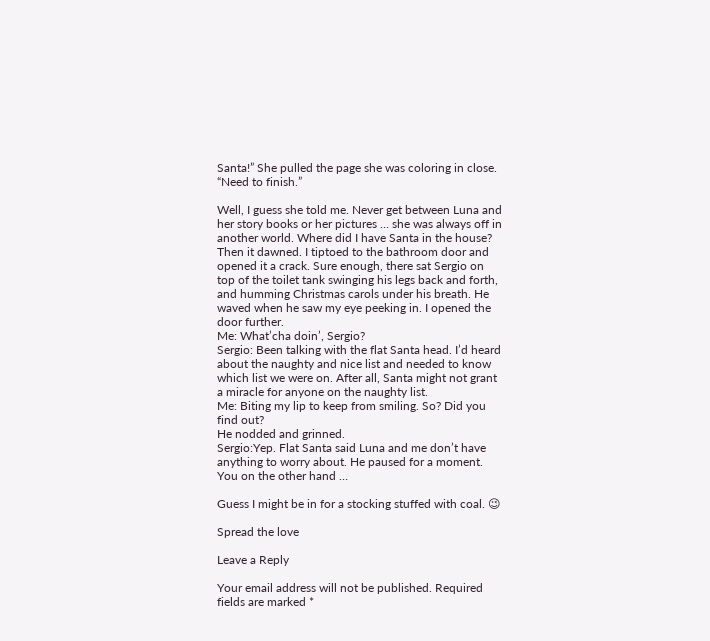Santa!” She pulled the page she was coloring in close. “Need to finish.”

Well, I guess she told me. Never get between Luna and her story books or her pictures … she was always off in another world. Where did I have Santa in the house? Then it dawned. I tiptoed to the bathroom door and opened it a crack. Sure enough, there sat Sergio on top of the toilet tank swinging his legs back and forth, and humming Christmas carols under his breath. He waved when he saw my eye peeking in. I opened the door further.
Me: What’cha doin’, Sergio?
Sergio: Been talking with the flat Santa head. I’d heard about the naughty and nice list and needed to know which list we were on. After all, Santa might not grant a miracle for anyone on the naughty list.
Me: Biting my lip to keep from smiling. So? Did you find out?
He nodded and grinned.
Sergio:Yep. Flat Santa said Luna and me don’t have anything to worry about. He paused for a moment. You on the other hand …

Guess I might be in for a stocking stuffed with coal. 😉

Spread the love

Leave a Reply

Your email address will not be published. Required fields are marked *